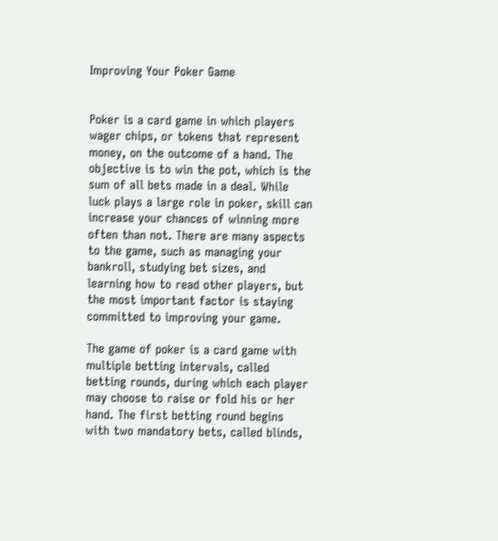Improving Your Poker Game


Poker is a card game in which players wager chips, or tokens that represent money, on the outcome of a hand. The objective is to win the pot, which is the sum of all bets made in a deal. While luck plays a large role in poker, skill can increase your chances of winning more often than not. There are many aspects to the game, such as managing your bankroll, studying bet sizes, and learning how to read other players, but the most important factor is staying committed to improving your game.

The game of poker is a card game with multiple betting intervals, called betting rounds, during which each player may choose to raise or fold his or her hand. The first betting round begins with two mandatory bets, called blinds,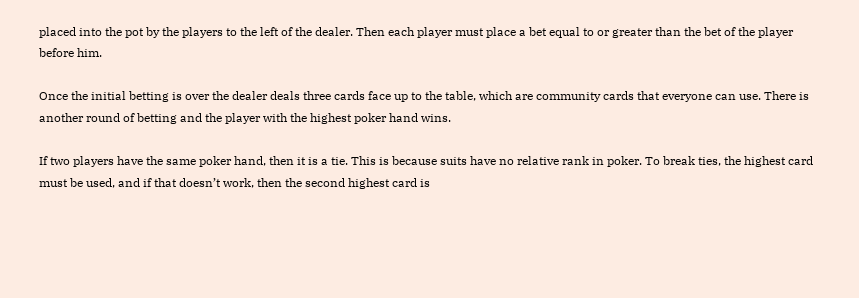placed into the pot by the players to the left of the dealer. Then each player must place a bet equal to or greater than the bet of the player before him.

Once the initial betting is over the dealer deals three cards face up to the table, which are community cards that everyone can use. There is another round of betting and the player with the highest poker hand wins.

If two players have the same poker hand, then it is a tie. This is because suits have no relative rank in poker. To break ties, the highest card must be used, and if that doesn’t work, then the second highest card is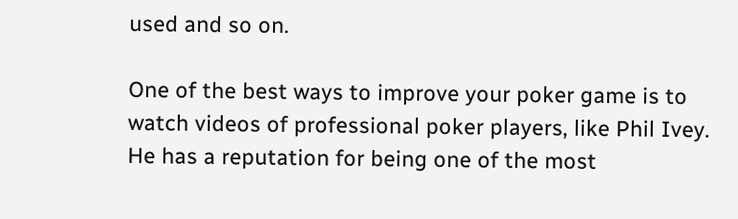used and so on.

One of the best ways to improve your poker game is to watch videos of professional poker players, like Phil Ivey. He has a reputation for being one of the most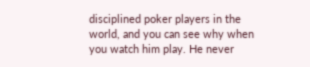disciplined poker players in the world, and you can see why when you watch him play. He never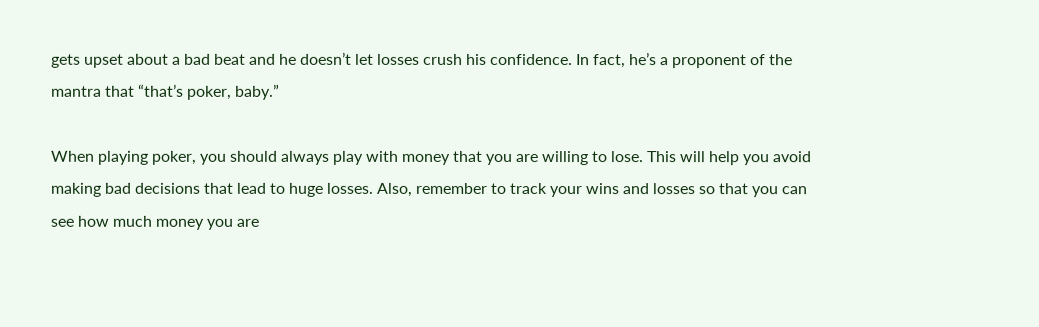gets upset about a bad beat and he doesn’t let losses crush his confidence. In fact, he’s a proponent of the mantra that “that’s poker, baby.”

When playing poker, you should always play with money that you are willing to lose. This will help you avoid making bad decisions that lead to huge losses. Also, remember to track your wins and losses so that you can see how much money you are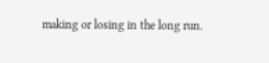making or losing in the long run.